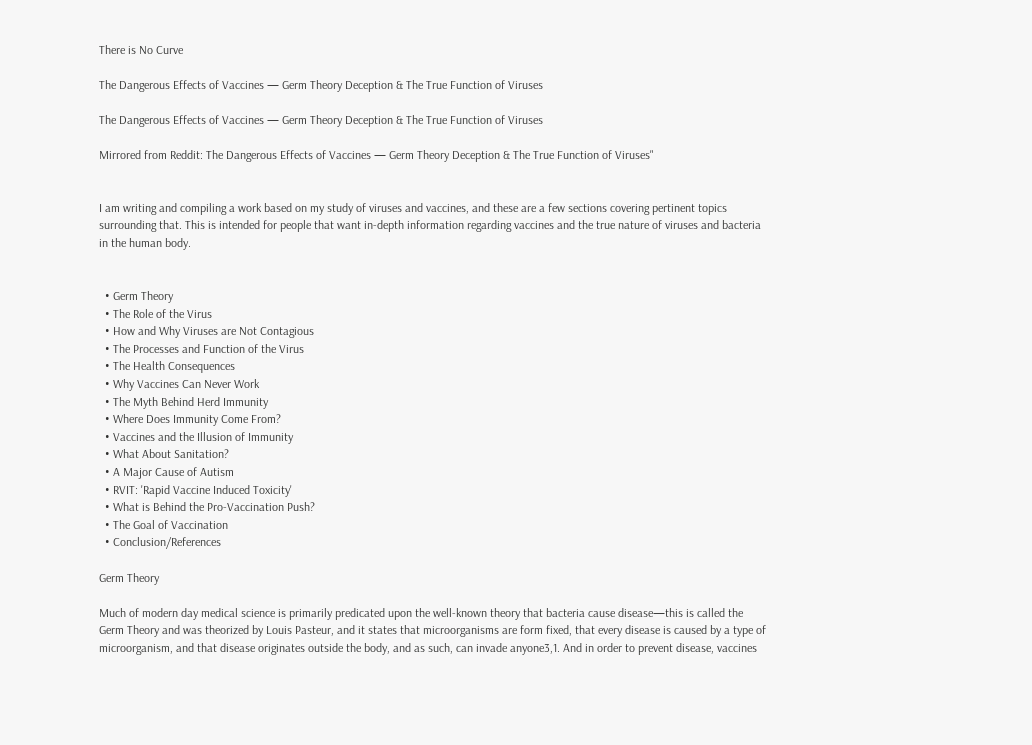There is No Curve

The Dangerous Effects of Vaccines — Germ Theory Deception & The True Function of Viruses

The Dangerous Effects of Vaccines — Germ Theory Deception & The True Function of Viruses

Mirrored from Reddit: The Dangerous Effects of Vaccines — Germ Theory Deception & The True Function of Viruses"


I am writing and compiling a work based on my study of viruses and vaccines, and these are a few sections covering pertinent topics surrounding that. This is intended for people that want in-depth information regarding vaccines and the true nature of viruses and bacteria in the human body.


  • Germ Theory
  • The Role of the Virus
  • How and Why Viruses are Not Contagious
  • The Processes and Function of the Virus
  • The Health Consequences
  • Why Vaccines Can Never Work
  • The Myth Behind Herd Immunity
  • Where Does Immunity Come From?
  • Vaccines and the Illusion of Immunity
  • What About Sanitation?
  • A Major Cause of Autism
  • RVIT: 'Rapid Vaccine Induced Toxicity'
  • What is Behind the Pro-Vaccination Push?
  • The Goal of Vaccination
  • Conclusion/References

Germ Theory

Much of modern day medical science is primarily predicated upon the well-known theory that bacteria cause disease—this is called the Germ Theory and was theorized by Louis Pasteur, and it states that microorganisms are form fixed, that every disease is caused by a type of microorganism, and that disease originates outside the body, and as such, can invade anyone3,1. And in order to prevent disease, vaccines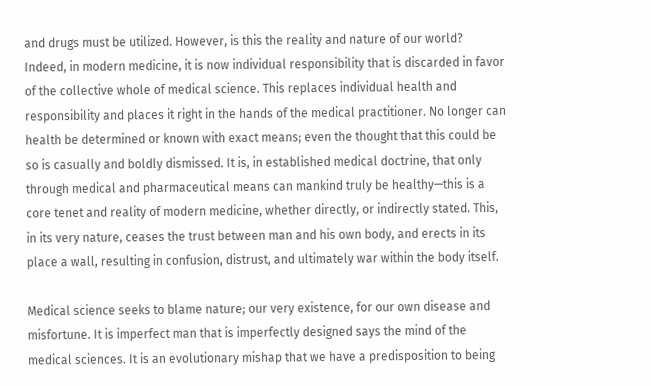and drugs must be utilized. However, is this the reality and nature of our world? Indeed, in modern medicine, it is now individual responsibility that is discarded in favor of the collective whole of medical science. This replaces individual health and responsibility and places it right in the hands of the medical practitioner. No longer can health be determined or known with exact means; even the thought that this could be so is casually and boldly dismissed. It is, in established medical doctrine, that only through medical and pharmaceutical means can mankind truly be healthy—this is a core tenet and reality of modern medicine, whether directly, or indirectly stated. This, in its very nature, ceases the trust between man and his own body, and erects in its place a wall, resulting in confusion, distrust, and ultimately war within the body itself.

Medical science seeks to blame nature; our very existence, for our own disease and misfortune. It is imperfect man that is imperfectly designed says the mind of the medical sciences. It is an evolutionary mishap that we have a predisposition to being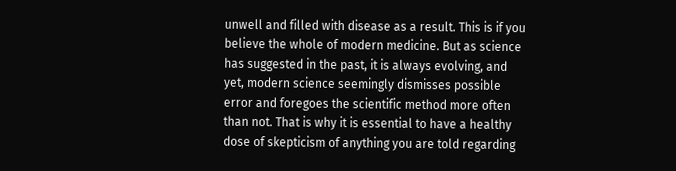unwell and filled with disease as a result. This is if you believe the whole of modern medicine. But as science has suggested in the past, it is always evolving, and yet, modern science seemingly dismisses possible error and foregoes the scientific method more often than not. That is why it is essential to have a healthy dose of skepticism of anything you are told regarding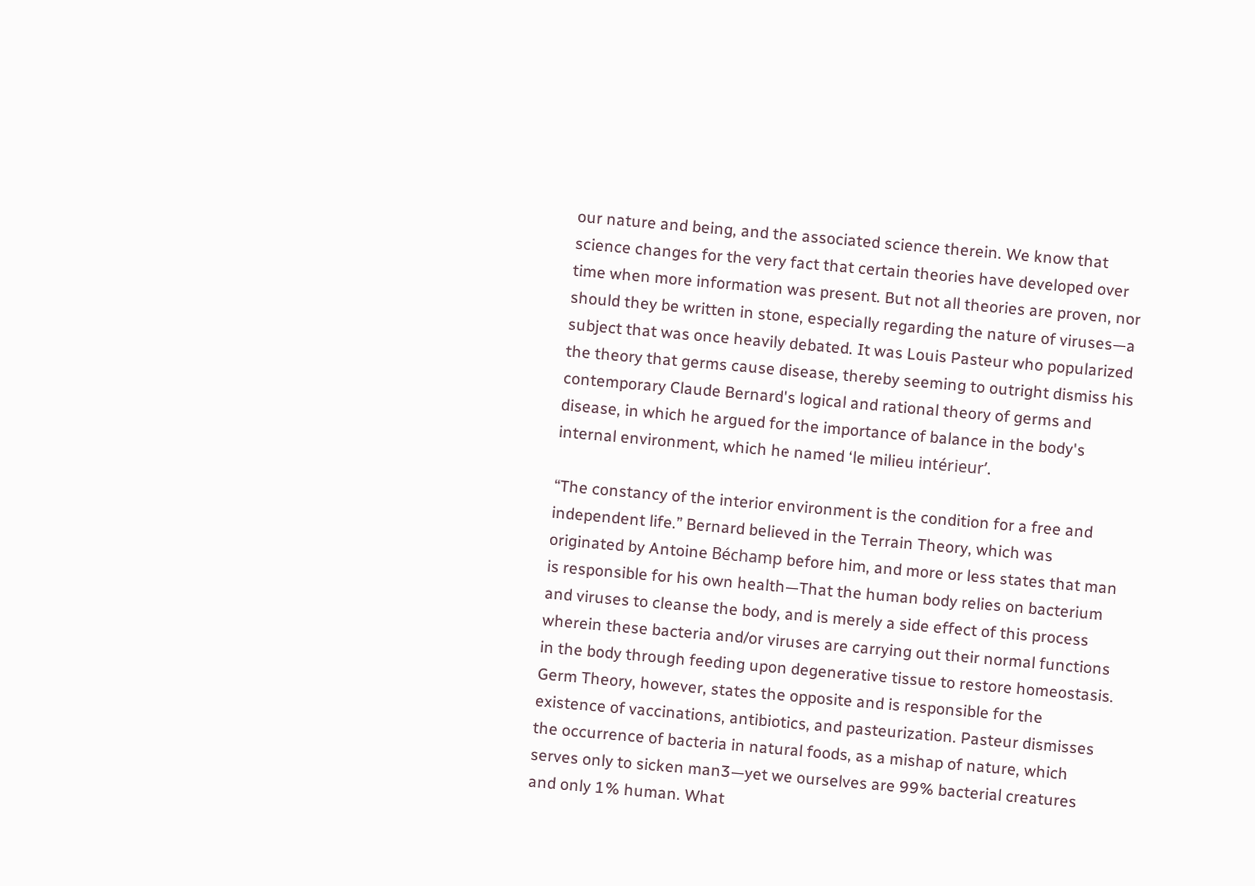our nature and being, and the associated science therein. We know that science changes for the very fact that certain theories have developed over time when more information was present. But not all theories are proven, nor should they be written in stone, especially regarding the nature of viruses—a subject that was once heavily debated. It was Louis Pasteur who popularized the theory that germs cause disease, thereby seeming to outright dismiss his contemporary Claude Bernard's logical and rational theory of germs and disease, in which he argued for the importance of balance in the body's internal environment, which he named ‘le milieu intérieur’.

“The constancy of the interior environment is the condition for a free and independent life.” Bernard believed in the Terrain Theory, which was originated by Antoine Béchamp before him, and more or less states that man is responsible for his own health—That the human body relies on bacterium and viruses to cleanse the body, and is merely a side effect of this process wherein these bacteria and/or viruses are carrying out their normal functions in the body through feeding upon degenerative tissue to restore homeostasis. Germ Theory, however, states the opposite and is responsible for the existence of vaccinations, antibiotics, and pasteurization. Pasteur dismisses the occurrence of bacteria in natural foods, as a mishap of nature, which serves only to sicken man3—yet we ourselves are 99% bacterial creatures and only 1% human. What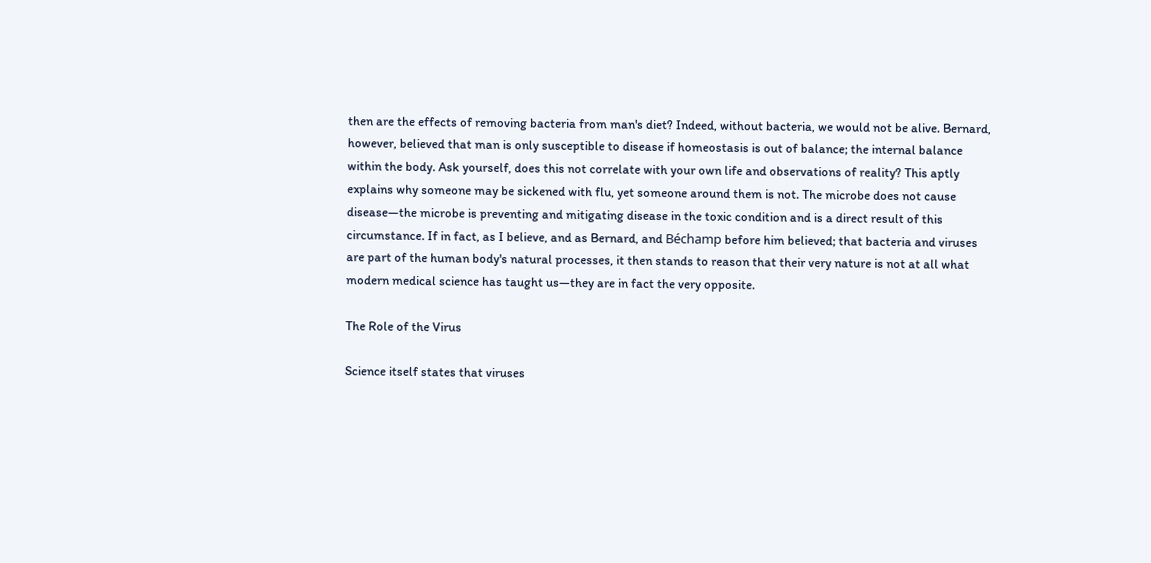then are the effects of removing bacteria from man's diet? Indeed, without bacteria, we would not be alive. Bernard, however, believed that man is only susceptible to disease if homeostasis is out of balance; the internal balance within the body. Ask yourself, does this not correlate with your own life and observations of reality? This aptly explains why someone may be sickened with flu, yet someone around them is not. The microbe does not cause disease—the microbe is preventing and mitigating disease in the toxic condition and is a direct result of this circumstance. If in fact, as I believe, and as Bernard, and Béchamp before him believed; that bacteria and viruses are part of the human body's natural processes, it then stands to reason that their very nature is not at all what modern medical science has taught us—they are in fact the very opposite.

The Role of the Virus

Science itself states that viruses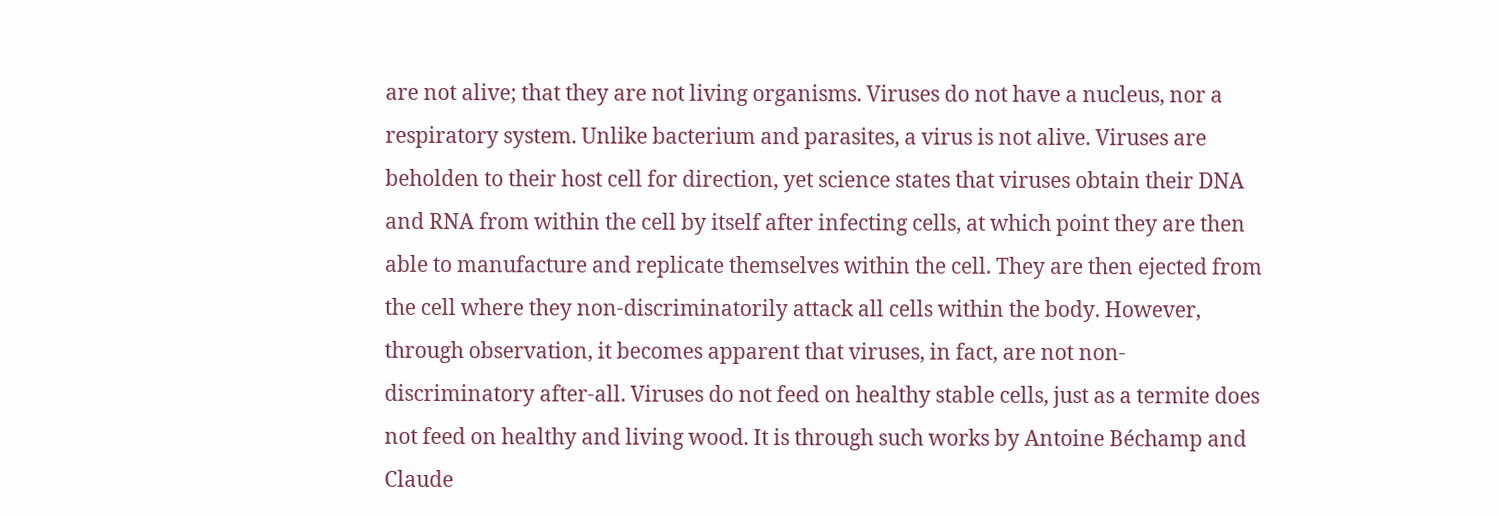are not alive; that they are not living organisms. Viruses do not have a nucleus, nor a respiratory system. Unlike bacterium and parasites, a virus is not alive. Viruses are beholden to their host cell for direction, yet science states that viruses obtain their DNA and RNA from within the cell by itself after infecting cells, at which point they are then able to manufacture and replicate themselves within the cell. They are then ejected from the cell where they non-discriminatorily attack all cells within the body. However, through observation, it becomes apparent that viruses, in fact, are not non-discriminatory after-all. Viruses do not feed on healthy stable cells, just as a termite does not feed on healthy and living wood. It is through such works by Antoine Béchamp and Claude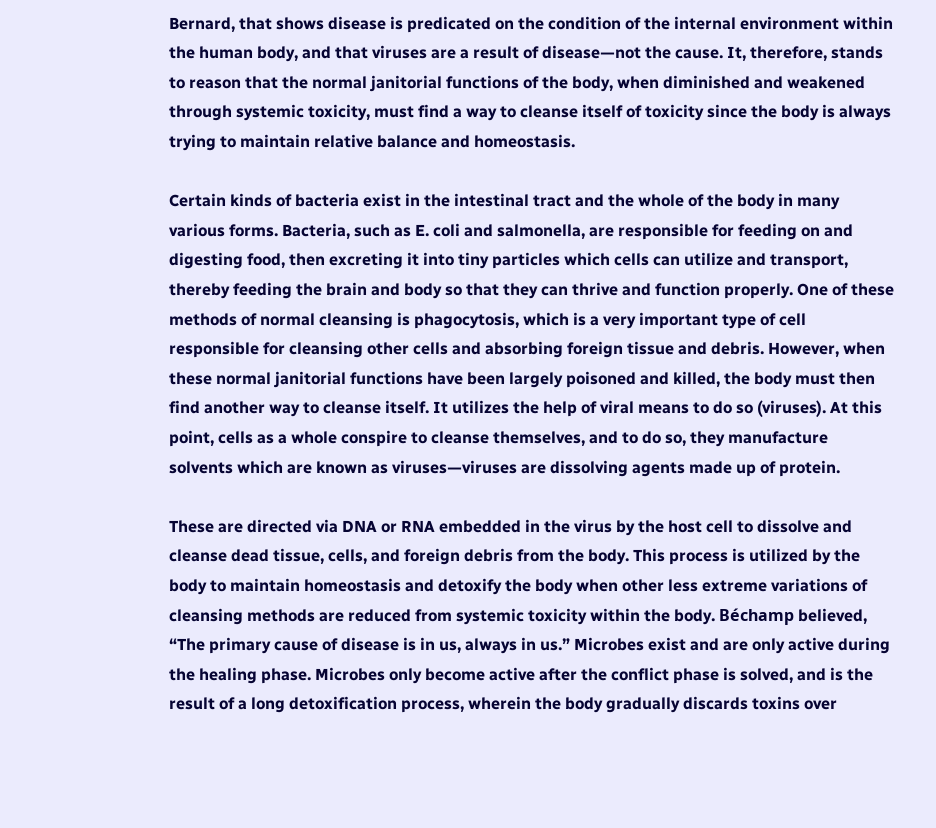Bernard, that shows disease is predicated on the condition of the internal environment within the human body, and that viruses are a result of disease—not the cause. It, therefore, stands to reason that the normal janitorial functions of the body, when diminished and weakened through systemic toxicity, must find a way to cleanse itself of toxicity since the body is always trying to maintain relative balance and homeostasis.

Certain kinds of bacteria exist in the intestinal tract and the whole of the body in many various forms. Bacteria, such as E. coli and salmonella, are responsible for feeding on and digesting food, then excreting it into tiny particles which cells can utilize and transport, thereby feeding the brain and body so that they can thrive and function properly. One of these methods of normal cleansing is phagocytosis, which is a very important type of cell responsible for cleansing other cells and absorbing foreign tissue and debris. However, when these normal janitorial functions have been largely poisoned and killed, the body must then find another way to cleanse itself. It utilizes the help of viral means to do so (viruses). At this point, cells as a whole conspire to cleanse themselves, and to do so, they manufacture solvents which are known as viruses—viruses are dissolving agents made up of protein.

These are directed via DNA or RNA embedded in the virus by the host cell to dissolve and cleanse dead tissue, cells, and foreign debris from the body. This process is utilized by the body to maintain homeostasis and detoxify the body when other less extreme variations of cleansing methods are reduced from systemic toxicity within the body. Béchamp believed, “The primary cause of disease is in us, always in us.” Microbes exist and are only active during the healing phase. Microbes only become active after the conflict phase is solved, and is the result of a long detoxification process, wherein the body gradually discards toxins over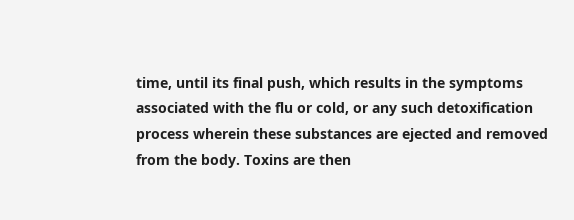time, until its final push, which results in the symptoms associated with the flu or cold, or any such detoxification process wherein these substances are ejected and removed from the body. Toxins are then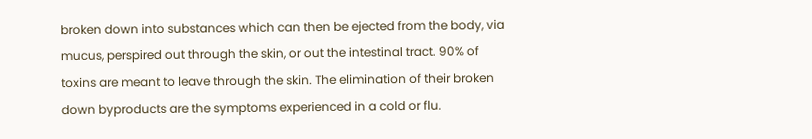broken down into substances which can then be ejected from the body, via mucus, perspired out through the skin, or out the intestinal tract. 90% of toxins are meant to leave through the skin. The elimination of their broken down byproducts are the symptoms experienced in a cold or flu.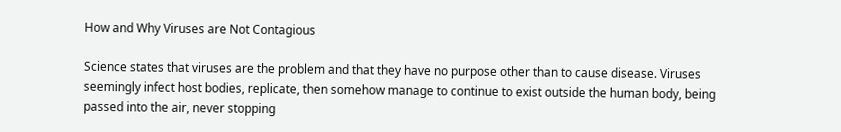How and Why Viruses are Not Contagious

Science states that viruses are the problem and that they have no purpose other than to cause disease. Viruses seemingly infect host bodies, replicate, then somehow manage to continue to exist outside the human body, being passed into the air, never stopping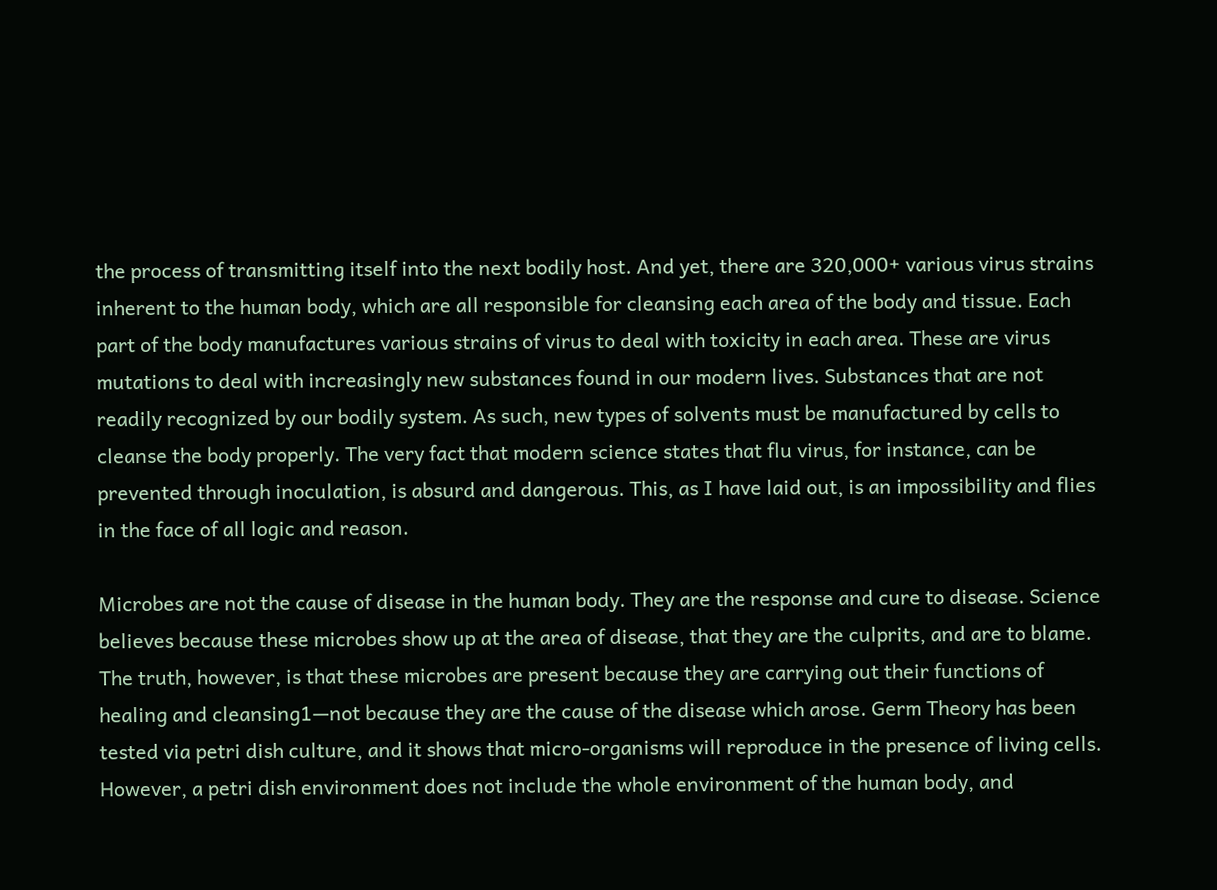the process of transmitting itself into the next bodily host. And yet, there are 320,000+ various virus strains inherent to the human body, which are all responsible for cleansing each area of the body and tissue. Each part of the body manufactures various strains of virus to deal with toxicity in each area. These are virus mutations to deal with increasingly new substances found in our modern lives. Substances that are not readily recognized by our bodily system. As such, new types of solvents must be manufactured by cells to cleanse the body properly. The very fact that modern science states that flu virus, for instance, can be prevented through inoculation, is absurd and dangerous. This, as I have laid out, is an impossibility and flies in the face of all logic and reason.

Microbes are not the cause of disease in the human body. They are the response and cure to disease. Science believes because these microbes show up at the area of disease, that they are the culprits, and are to blame. The truth, however, is that these microbes are present because they are carrying out their functions of healing and cleansing1—not because they are the cause of the disease which arose. Germ Theory has been tested via petri dish culture, and it shows that micro-organisms will reproduce in the presence of living cells. However, a petri dish environment does not include the whole environment of the human body, and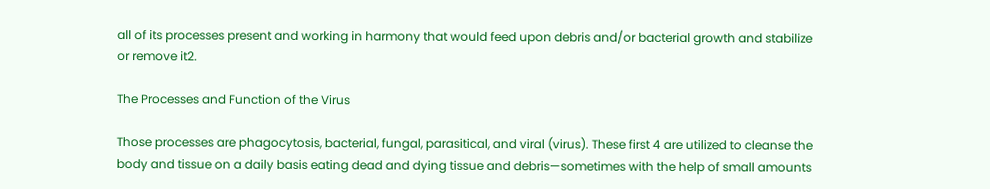all of its processes present and working in harmony that would feed upon debris and/or bacterial growth and stabilize or remove it2.

The Processes and Function of the Virus

Those processes are phagocytosis, bacterial, fungal, parasitical, and viral (virus). These first 4 are utilized to cleanse the body and tissue on a daily basis eating dead and dying tissue and debris—sometimes with the help of small amounts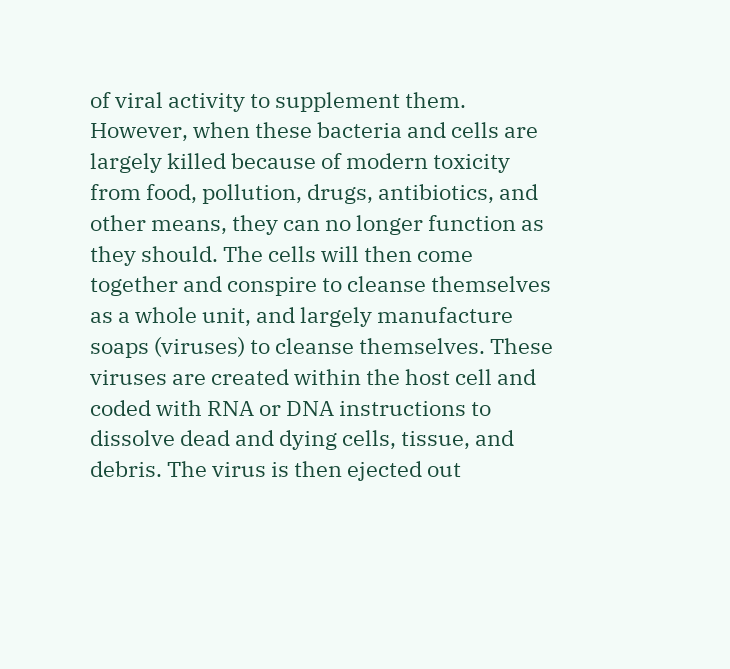of viral activity to supplement them. However, when these bacteria and cells are largely killed because of modern toxicity from food, pollution, drugs, antibiotics, and other means, they can no longer function as they should. The cells will then come together and conspire to cleanse themselves as a whole unit, and largely manufacture soaps (viruses) to cleanse themselves. These viruses are created within the host cell and coded with RNA or DNA instructions to dissolve dead and dying cells, tissue, and debris. The virus is then ejected out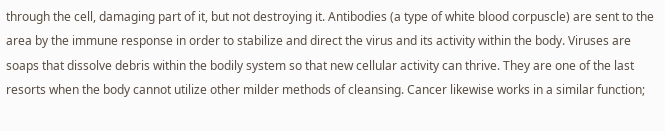through the cell, damaging part of it, but not destroying it. Antibodies (a type of white blood corpuscle) are sent to the area by the immune response in order to stabilize and direct the virus and its activity within the body. Viruses are soaps that dissolve debris within the bodily system so that new cellular activity can thrive. They are one of the last resorts when the body cannot utilize other milder methods of cleansing. Cancer likewise works in a similar function;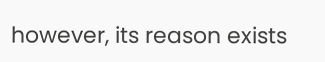however, its reason exists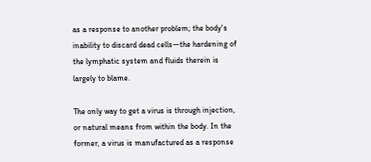as a response to another problem; the body's inability to discard dead cells—the hardening of the lymphatic system and fluids therein is largely to blame.

The only way to get a virus is through injection, or natural means from within the body. In the former, a virus is manufactured as a response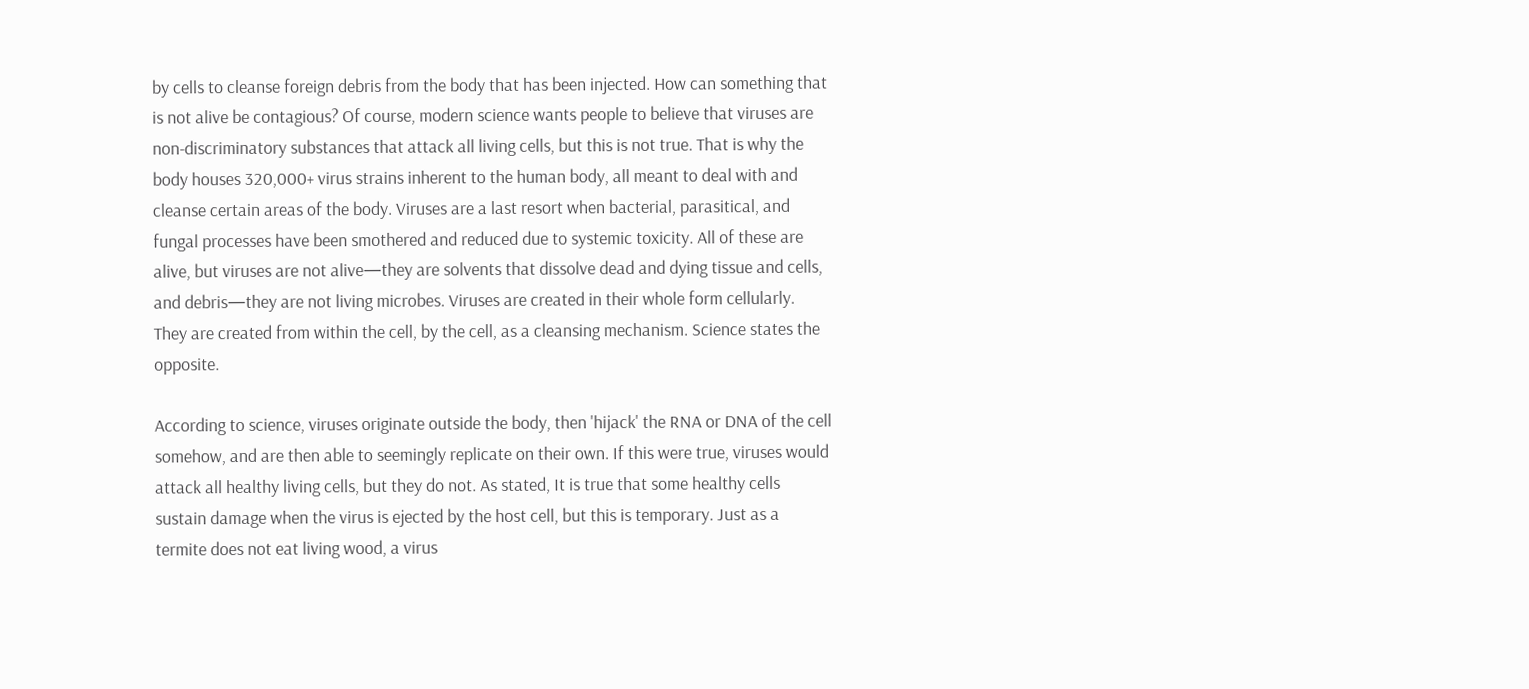by cells to cleanse foreign debris from the body that has been injected. How can something that is not alive be contagious? Of course, modern science wants people to believe that viruses are non-discriminatory substances that attack all living cells, but this is not true. That is why the body houses 320,000+ virus strains inherent to the human body, all meant to deal with and cleanse certain areas of the body. Viruses are a last resort when bacterial, parasitical, and fungal processes have been smothered and reduced due to systemic toxicity. All of these are alive, but viruses are not alive—they are solvents that dissolve dead and dying tissue and cells, and debris—they are not living microbes. Viruses are created in their whole form cellularly. They are created from within the cell, by the cell, as a cleansing mechanism. Science states the opposite.

According to science, viruses originate outside the body, then 'hijack' the RNA or DNA of the cell somehow, and are then able to seemingly replicate on their own. If this were true, viruses would attack all healthy living cells, but they do not. As stated, It is true that some healthy cells sustain damage when the virus is ejected by the host cell, but this is temporary. Just as a termite does not eat living wood, a virus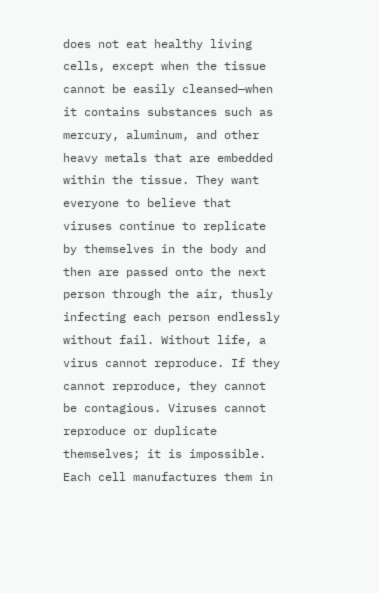does not eat healthy living cells, except when the tissue cannot be easily cleansed—when it contains substances such as mercury, aluminum, and other heavy metals that are embedded within the tissue. They want everyone to believe that viruses continue to replicate by themselves in the body and then are passed onto the next person through the air, thusly infecting each person endlessly without fail. Without life, a virus cannot reproduce. If they cannot reproduce, they cannot be contagious. Viruses cannot reproduce or duplicate themselves; it is impossible. Each cell manufactures them in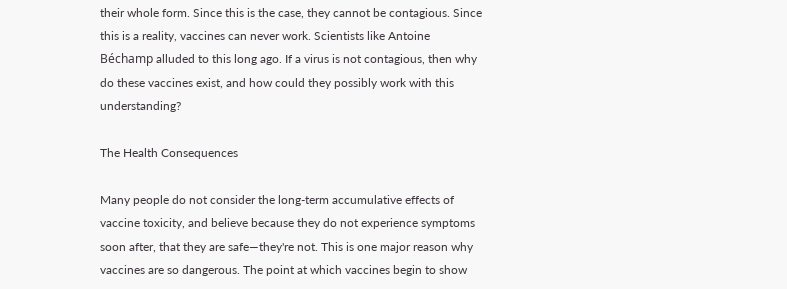their whole form. Since this is the case, they cannot be contagious. Since this is a reality, vaccines can never work. Scientists like Antoine Béchamp alluded to this long ago. If a virus is not contagious, then why do these vaccines exist, and how could they possibly work with this understanding?

The Health Consequences

Many people do not consider the long-term accumulative effects of vaccine toxicity, and believe because they do not experience symptoms soon after, that they are safe—they're not. This is one major reason why vaccines are so dangerous. The point at which vaccines begin to show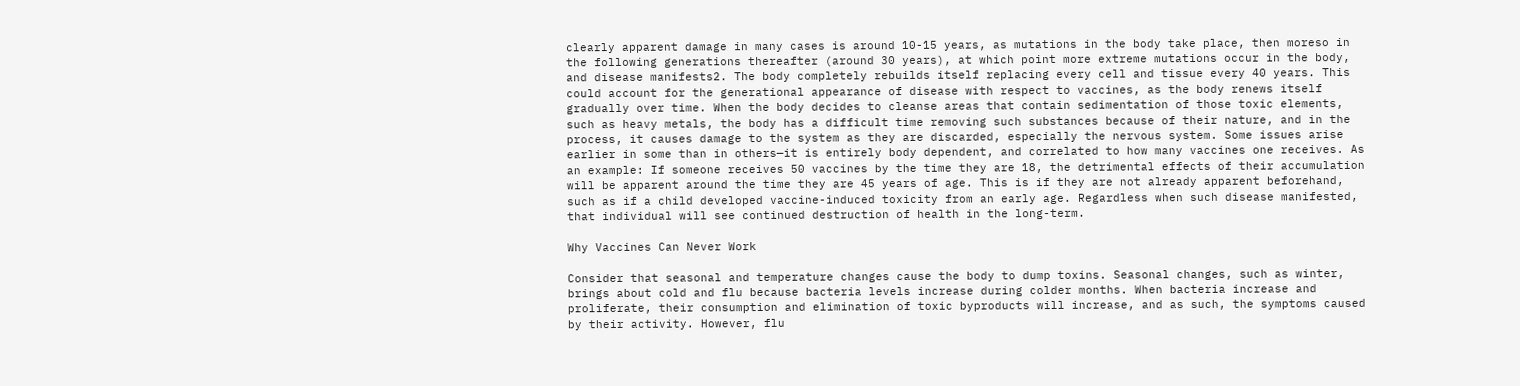clearly apparent damage in many cases is around 10-15 years, as mutations in the body take place, then moreso in the following generations thereafter (around 30 years), at which point more extreme mutations occur in the body, and disease manifests2. The body completely rebuilds itself replacing every cell and tissue every 40 years. This could account for the generational appearance of disease with respect to vaccines, as the body renews itself gradually over time. When the body decides to cleanse areas that contain sedimentation of those toxic elements, such as heavy metals, the body has a difficult time removing such substances because of their nature, and in the process, it causes damage to the system as they are discarded, especially the nervous system. Some issues arise earlier in some than in others—it is entirely body dependent, and correlated to how many vaccines one receives. As an example: If someone receives 50 vaccines by the time they are 18, the detrimental effects of their accumulation will be apparent around the time they are 45 years of age. This is if they are not already apparent beforehand, such as if a child developed vaccine-induced toxicity from an early age. Regardless when such disease manifested, that individual will see continued destruction of health in the long-term.

Why Vaccines Can Never Work

Consider that seasonal and temperature changes cause the body to dump toxins. Seasonal changes, such as winter, brings about cold and flu because bacteria levels increase during colder months. When bacteria increase and proliferate, their consumption and elimination of toxic byproducts will increase, and as such, the symptoms caused by their activity. However, flu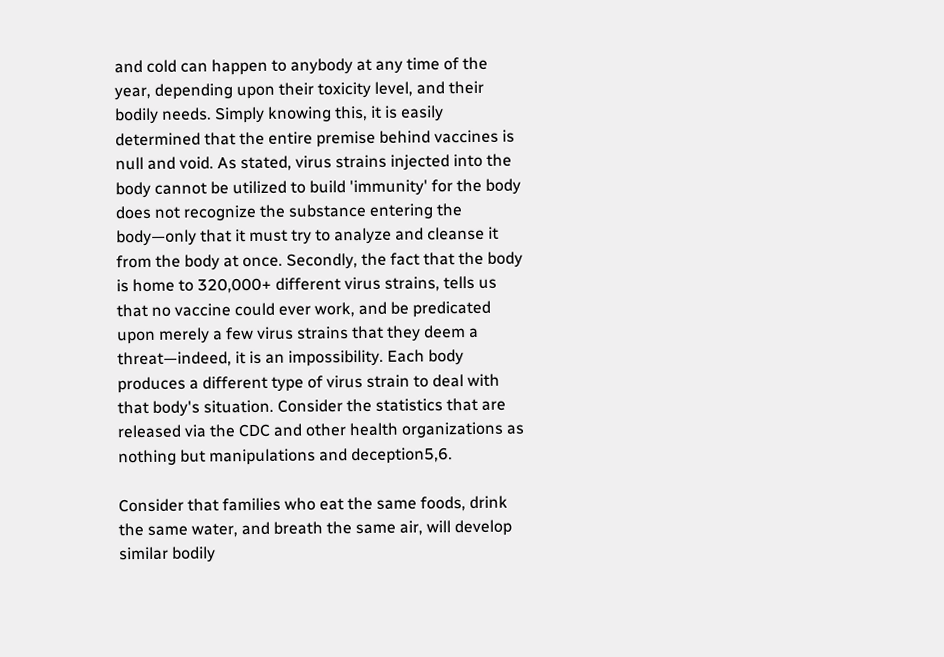and cold can happen to anybody at any time of the year, depending upon their toxicity level, and their bodily needs. Simply knowing this, it is easily determined that the entire premise behind vaccines is null and void. As stated, virus strains injected into the body cannot be utilized to build 'immunity' for the body does not recognize the substance entering the body—only that it must try to analyze and cleanse it from the body at once. Secondly, the fact that the body is home to 320,000+ different virus strains, tells us that no vaccine could ever work, and be predicated upon merely a few virus strains that they deem a threat—indeed, it is an impossibility. Each body produces a different type of virus strain to deal with that body's situation. Consider the statistics that are released via the CDC and other health organizations as nothing but manipulations and deception5,6.

Consider that families who eat the same foods, drink the same water, and breath the same air, will develop similar bodily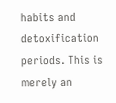habits and detoxification periods. This is merely an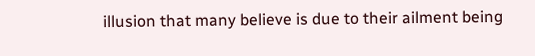illusion that many believe is due to their ailment being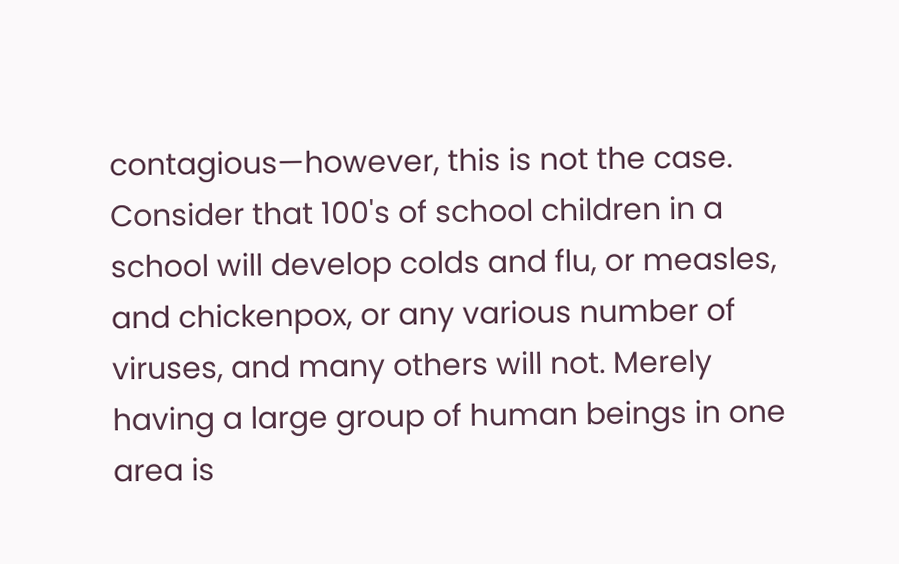contagious—however, this is not the case. Consider that 100's of school children in a school will develop colds and flu, or measles, and chickenpox, or any various number of viruses, and many others will not. Merely having a large group of human beings in one area is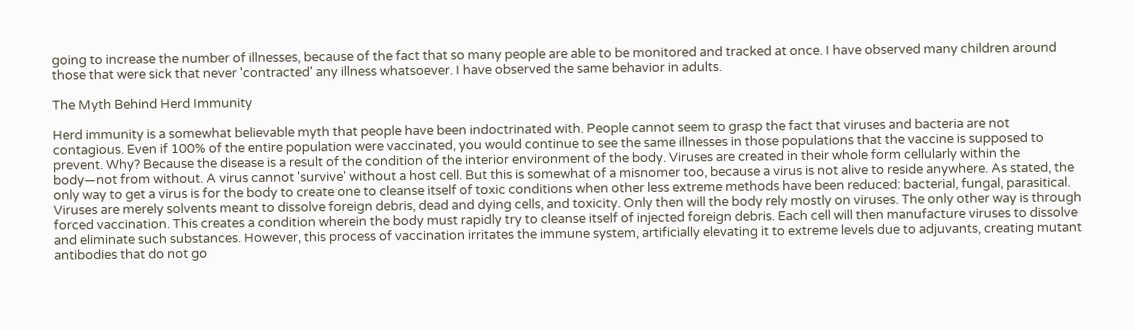going to increase the number of illnesses, because of the fact that so many people are able to be monitored and tracked at once. I have observed many children around those that were sick that never 'contracted' any illness whatsoever. I have observed the same behavior in adults.

The Myth Behind Herd Immunity

Herd immunity is a somewhat believable myth that people have been indoctrinated with. People cannot seem to grasp the fact that viruses and bacteria are not contagious. Even if 100% of the entire population were vaccinated, you would continue to see the same illnesses in those populations that the vaccine is supposed to prevent. Why? Because the disease is a result of the condition of the interior environment of the body. Viruses are created in their whole form cellularly within the body—not from without. A virus cannot 'survive' without a host cell. But this is somewhat of a misnomer too, because a virus is not alive to reside anywhere. As stated, the only way to get a virus is for the body to create one to cleanse itself of toxic conditions when other less extreme methods have been reduced: bacterial, fungal, parasitical. Viruses are merely solvents meant to dissolve foreign debris, dead and dying cells, and toxicity. Only then will the body rely mostly on viruses. The only other way is through forced vaccination. This creates a condition wherein the body must rapidly try to cleanse itself of injected foreign debris. Each cell will then manufacture viruses to dissolve and eliminate such substances. However, this process of vaccination irritates the immune system, artificially elevating it to extreme levels due to adjuvants, creating mutant antibodies that do not go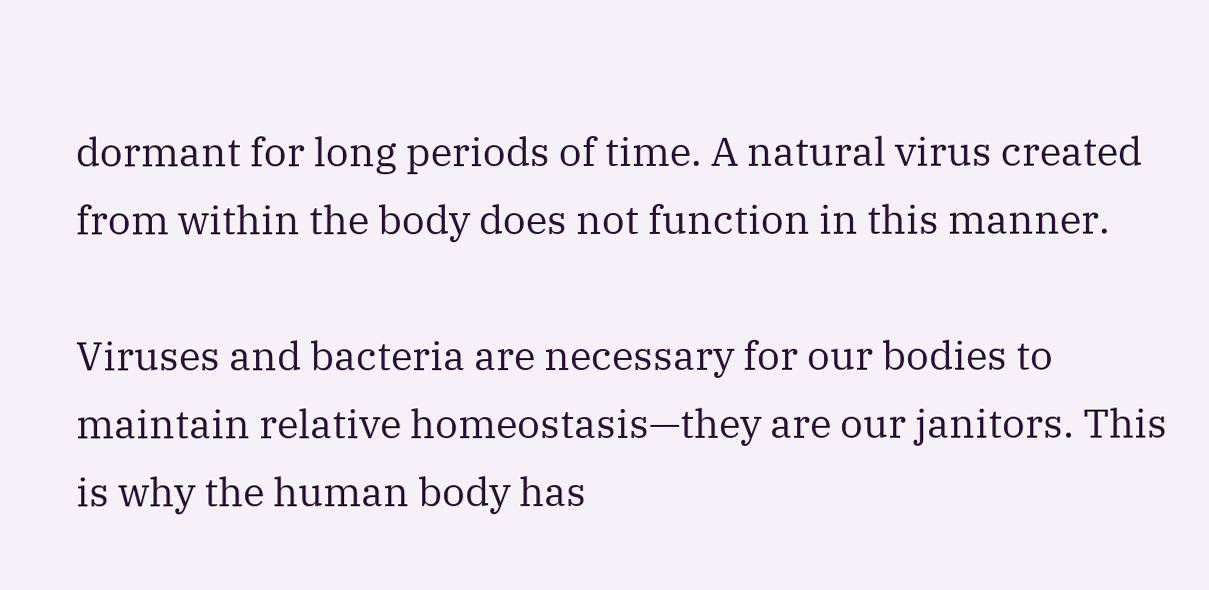dormant for long periods of time. A natural virus created from within the body does not function in this manner.

Viruses and bacteria are necessary for our bodies to maintain relative homeostasis—they are our janitors. This is why the human body has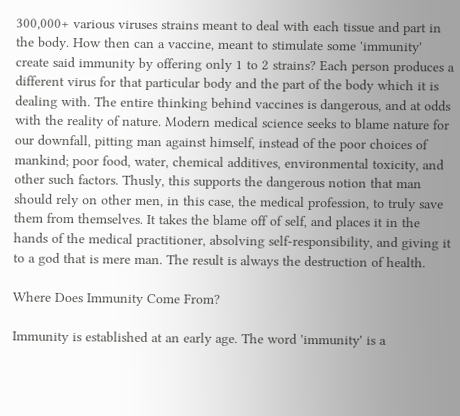300,000+ various viruses strains meant to deal with each tissue and part in the body. How then can a vaccine, meant to stimulate some 'immunity' create said immunity by offering only 1 to 2 strains? Each person produces a different virus for that particular body and the part of the body which it is dealing with. The entire thinking behind vaccines is dangerous, and at odds with the reality of nature. Modern medical science seeks to blame nature for our downfall, pitting man against himself, instead of the poor choices of mankind; poor food, water, chemical additives, environmental toxicity, and other such factors. Thusly, this supports the dangerous notion that man should rely on other men, in this case, the medical profession, to truly save them from themselves. It takes the blame off of self, and places it in the hands of the medical practitioner, absolving self-responsibility, and giving it to a god that is mere man. The result is always the destruction of health.

Where Does Immunity Come From?

Immunity is established at an early age. The word 'immunity' is a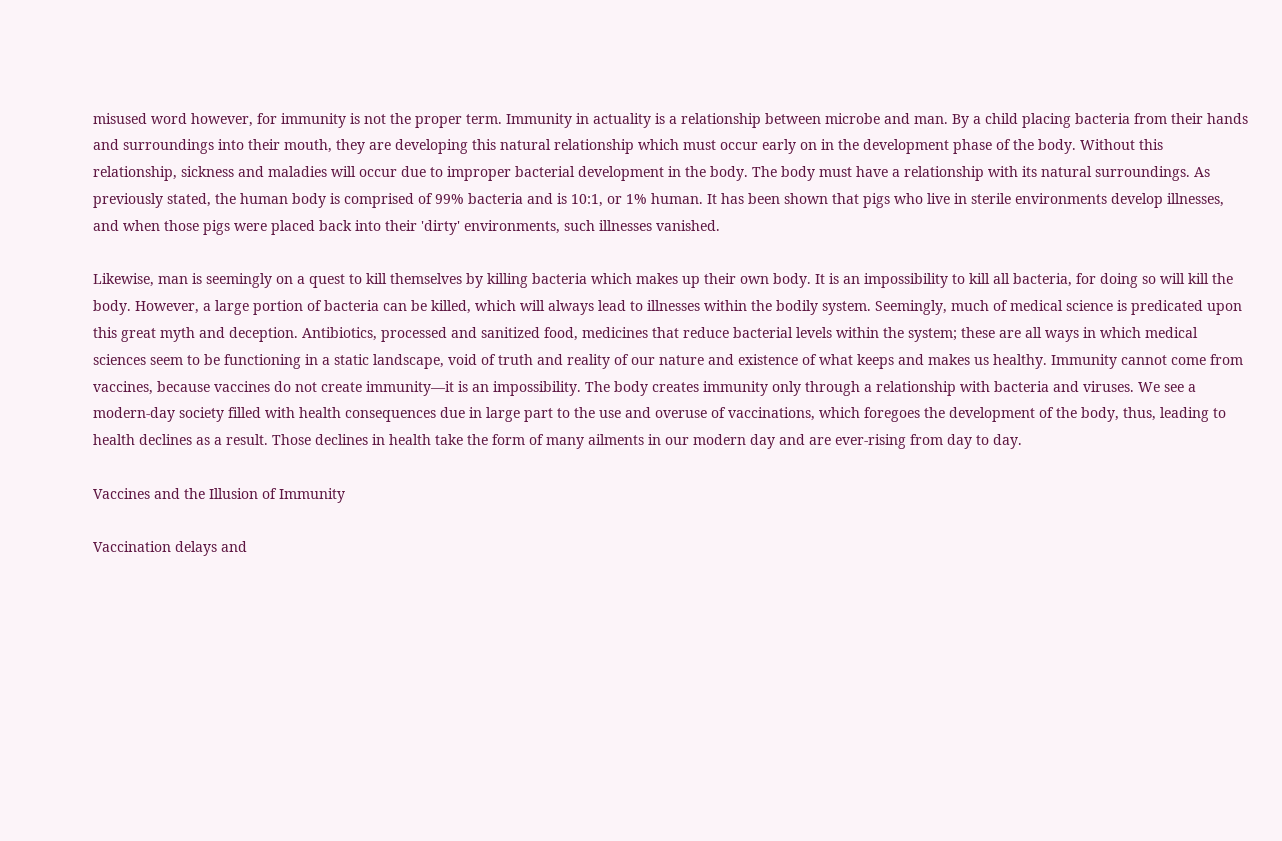misused word however, for immunity is not the proper term. Immunity in actuality is a relationship between microbe and man. By a child placing bacteria from their hands and surroundings into their mouth, they are developing this natural relationship which must occur early on in the development phase of the body. Without this relationship, sickness and maladies will occur due to improper bacterial development in the body. The body must have a relationship with its natural surroundings. As previously stated, the human body is comprised of 99% bacteria and is 10:1, or 1% human. It has been shown that pigs who live in sterile environments develop illnesses, and when those pigs were placed back into their 'dirty' environments, such illnesses vanished.

Likewise, man is seemingly on a quest to kill themselves by killing bacteria which makes up their own body. It is an impossibility to kill all bacteria, for doing so will kill the body. However, a large portion of bacteria can be killed, which will always lead to illnesses within the bodily system. Seemingly, much of medical science is predicated upon this great myth and deception. Antibiotics, processed and sanitized food, medicines that reduce bacterial levels within the system; these are all ways in which medical sciences seem to be functioning in a static landscape, void of truth and reality of our nature and existence of what keeps and makes us healthy. Immunity cannot come from vaccines, because vaccines do not create immunity—it is an impossibility. The body creates immunity only through a relationship with bacteria and viruses. We see a modern-day society filled with health consequences due in large part to the use and overuse of vaccinations, which foregoes the development of the body, thus, leading to health declines as a result. Those declines in health take the form of many ailments in our modern day and are ever-rising from day to day.

Vaccines and the Illusion of Immunity

Vaccination delays and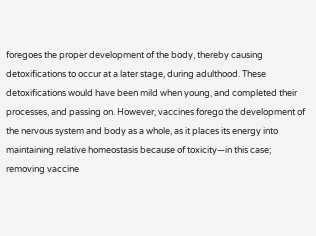foregoes the proper development of the body, thereby causing detoxifications to occur at a later stage, during adulthood. These detoxifications would have been mild when young, and completed their processes, and passing on. However, vaccines forego the development of the nervous system and body as a whole, as it places its energy into maintaining relative homeostasis because of toxicity—in this case; removing vaccine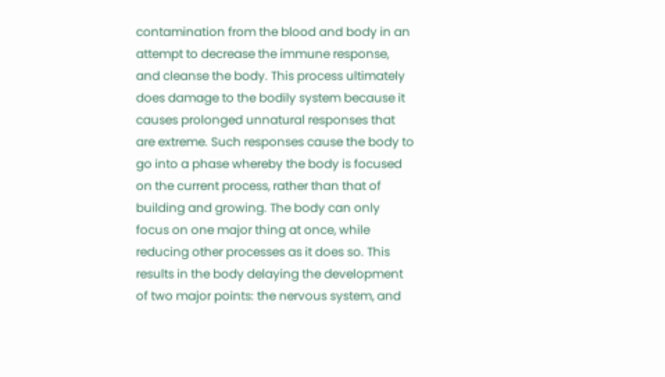contamination from the blood and body in an attempt to decrease the immune response, and cleanse the body. This process ultimately does damage to the bodily system because it causes prolonged unnatural responses that are extreme. Such responses cause the body to go into a phase whereby the body is focused on the current process, rather than that of building and growing. The body can only focus on one major thing at once, while reducing other processes as it does so. This results in the body delaying the development of two major points: the nervous system, and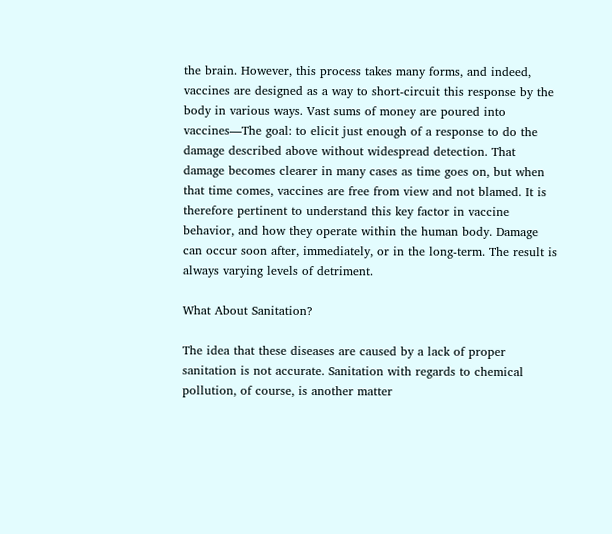the brain. However, this process takes many forms, and indeed, vaccines are designed as a way to short-circuit this response by the body in various ways. Vast sums of money are poured into vaccines—The goal: to elicit just enough of a response to do the damage described above without widespread detection. That damage becomes clearer in many cases as time goes on, but when that time comes, vaccines are free from view and not blamed. It is therefore pertinent to understand this key factor in vaccine behavior, and how they operate within the human body. Damage can occur soon after, immediately, or in the long-term. The result is always varying levels of detriment.

What About Sanitation?

The idea that these diseases are caused by a lack of proper sanitation is not accurate. Sanitation with regards to chemical pollution, of course, is another matter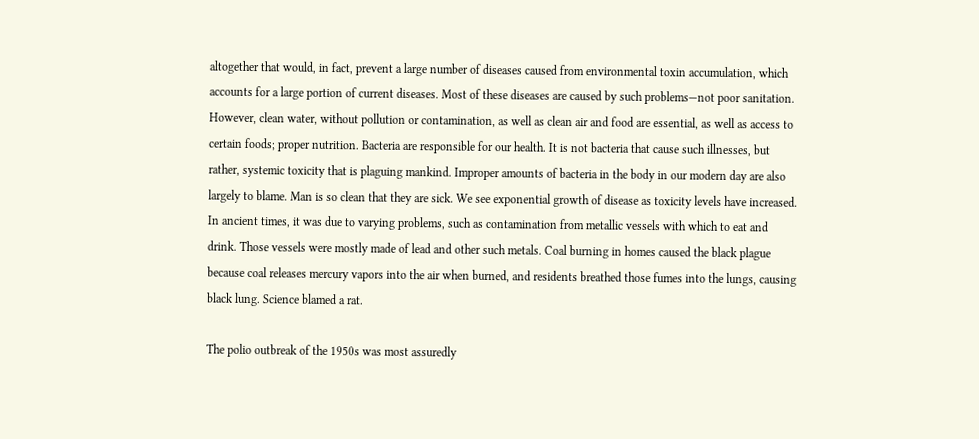altogether that would, in fact, prevent a large number of diseases caused from environmental toxin accumulation, which accounts for a large portion of current diseases. Most of these diseases are caused by such problems—not poor sanitation. However, clean water, without pollution or contamination, as well as clean air and food are essential, as well as access to certain foods; proper nutrition. Bacteria are responsible for our health. It is not bacteria that cause such illnesses, but rather, systemic toxicity that is plaguing mankind. Improper amounts of bacteria in the body in our modern day are also largely to blame. Man is so clean that they are sick. We see exponential growth of disease as toxicity levels have increased. In ancient times, it was due to varying problems, such as contamination from metallic vessels with which to eat and drink. Those vessels were mostly made of lead and other such metals. Coal burning in homes caused the black plague because coal releases mercury vapors into the air when burned, and residents breathed those fumes into the lungs, causing black lung. Science blamed a rat.

The polio outbreak of the 1950s was most assuredly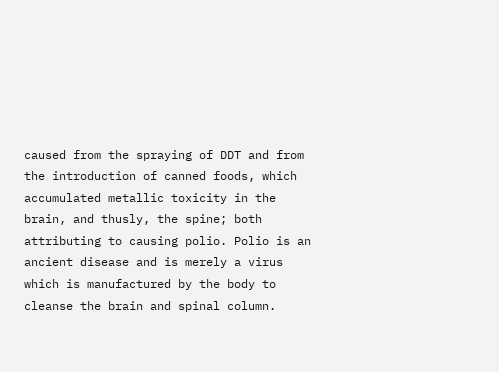caused from the spraying of DDT and from the introduction of canned foods, which accumulated metallic toxicity in the brain, and thusly, the spine; both attributing to causing polio. Polio is an ancient disease and is merely a virus which is manufactured by the body to cleanse the brain and spinal column.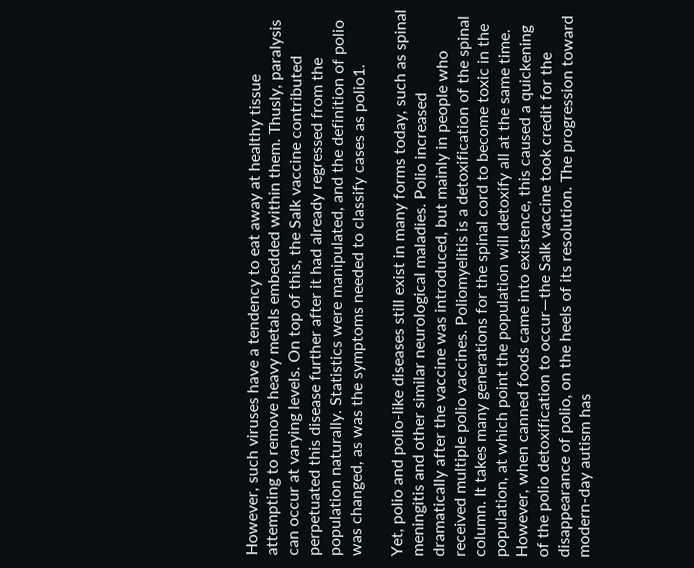However, such viruses have a tendency to eat away at healthy tissue attempting to remove heavy metals embedded within them. Thusly, paralysis can occur at varying levels. On top of this, the Salk vaccine contributed perpetuated this disease further after it had already regressed from the population naturally. Statistics were manipulated, and the definition of polio was changed, as was the symptoms needed to classify cases as polio1.

Yet, polio and polio-like diseases still exist in many forms today, such as spinal meningitis and other similar neurological maladies. Polio increased dramatically after the vaccine was introduced, but mainly in people who received multiple polio vaccines. Poliomyelitis is a detoxification of the spinal column. It takes many generations for the spinal cord to become toxic in the population, at which point the population will detoxify all at the same time. However, when canned foods came into existence, this caused a quickening of the polio detoxification to occur—the Salk vaccine took credit for the disappearance of polio, on the heels of its resolution. The progression toward modern-day autism has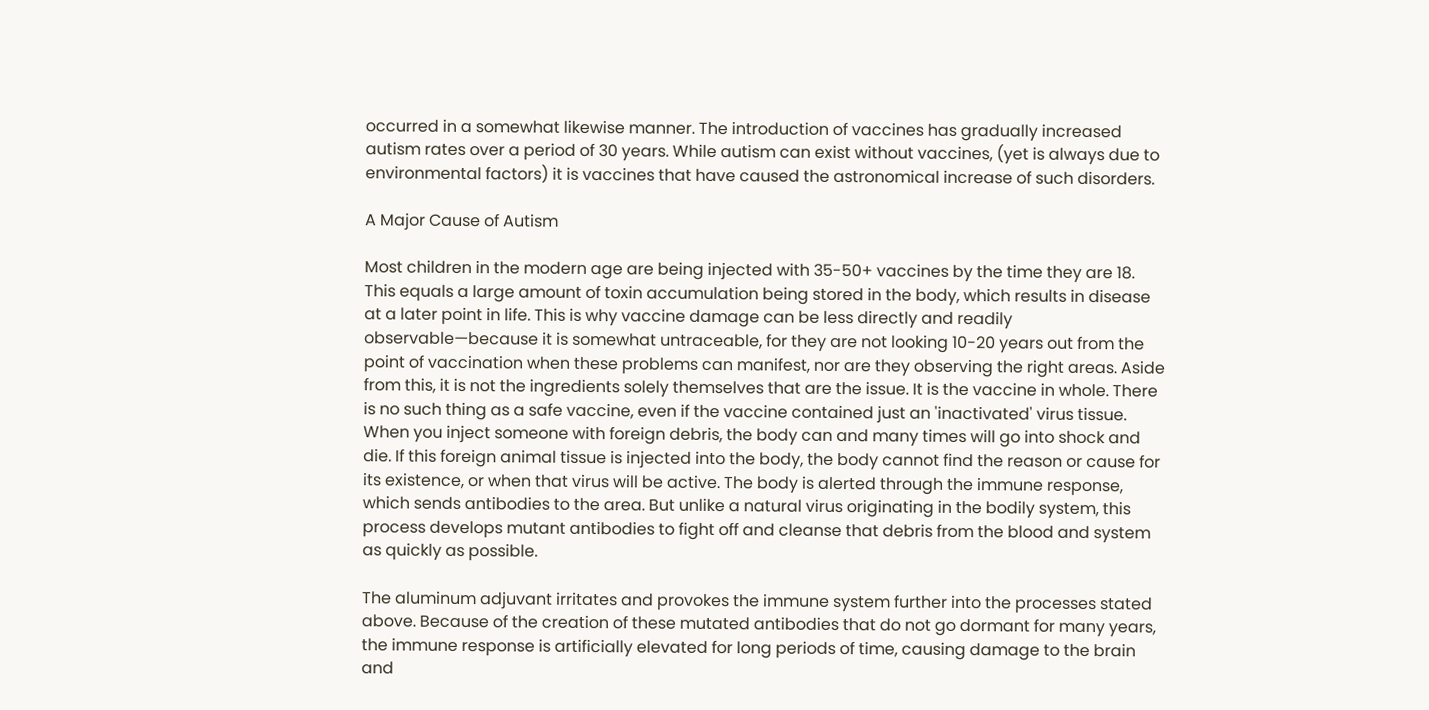occurred in a somewhat likewise manner. The introduction of vaccines has gradually increased autism rates over a period of 30 years. While autism can exist without vaccines, (yet is always due to environmental factors) it is vaccines that have caused the astronomical increase of such disorders.

A Major Cause of Autism

Most children in the modern age are being injected with 35-50+ vaccines by the time they are 18. This equals a large amount of toxin accumulation being stored in the body, which results in disease at a later point in life. This is why vaccine damage can be less directly and readily observable—because it is somewhat untraceable, for they are not looking 10-20 years out from the point of vaccination when these problems can manifest, nor are they observing the right areas. Aside from this, it is not the ingredients solely themselves that are the issue. It is the vaccine in whole. There is no such thing as a safe vaccine, even if the vaccine contained just an 'inactivated' virus tissue. When you inject someone with foreign debris, the body can and many times will go into shock and die. If this foreign animal tissue is injected into the body, the body cannot find the reason or cause for its existence, or when that virus will be active. The body is alerted through the immune response, which sends antibodies to the area. But unlike a natural virus originating in the bodily system, this process develops mutant antibodies to fight off and cleanse that debris from the blood and system as quickly as possible.

The aluminum adjuvant irritates and provokes the immune system further into the processes stated above. Because of the creation of these mutated antibodies that do not go dormant for many years, the immune response is artificially elevated for long periods of time, causing damage to the brain and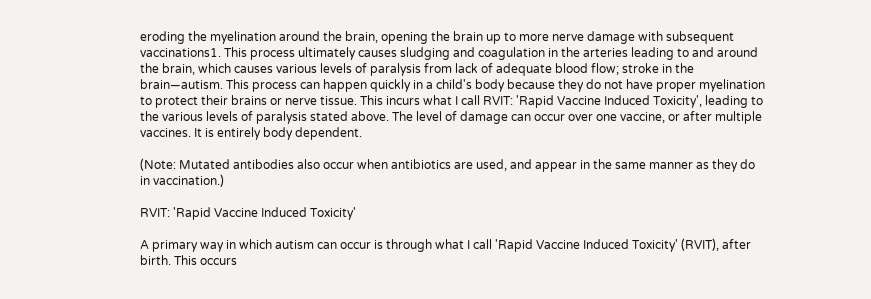eroding the myelination around the brain, opening the brain up to more nerve damage with subsequent vaccinations1. This process ultimately causes sludging and coagulation in the arteries leading to and around the brain, which causes various levels of paralysis from lack of adequate blood flow; stroke in the brain—autism. This process can happen quickly in a child's body because they do not have proper myelination to protect their brains or nerve tissue. This incurs what I call RVIT: 'Rapid Vaccine Induced Toxicity', leading to the various levels of paralysis stated above. The level of damage can occur over one vaccine, or after multiple vaccines. It is entirely body dependent.

(Note: Mutated antibodies also occur when antibiotics are used, and appear in the same manner as they do in vaccination.)

RVIT: 'Rapid Vaccine Induced Toxicity'

A primary way in which autism can occur is through what I call 'Rapid Vaccine Induced Toxicity' (RVIT), after birth. This occurs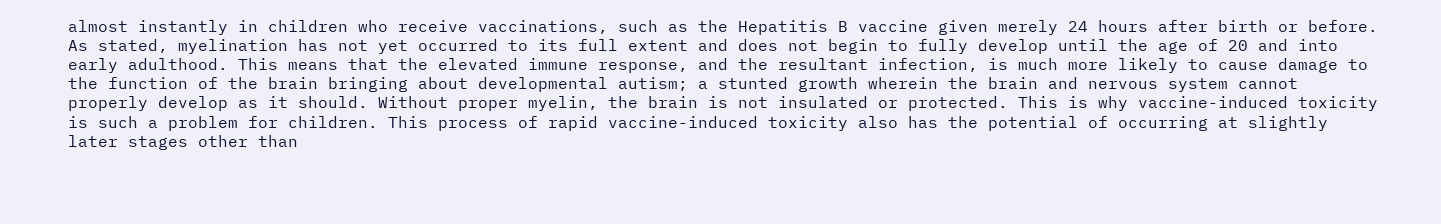almost instantly in children who receive vaccinations, such as the Hepatitis B vaccine given merely 24 hours after birth or before. As stated, myelination has not yet occurred to its full extent and does not begin to fully develop until the age of 20 and into early adulthood. This means that the elevated immune response, and the resultant infection, is much more likely to cause damage to the function of the brain bringing about developmental autism; a stunted growth wherein the brain and nervous system cannot properly develop as it should. Without proper myelin, the brain is not insulated or protected. This is why vaccine-induced toxicity is such a problem for children. This process of rapid vaccine-induced toxicity also has the potential of occurring at slightly later stages other than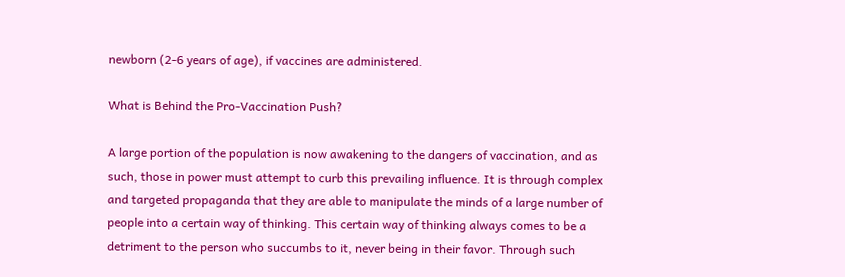newborn (2-6 years of age), if vaccines are administered.

What is Behind the Pro-Vaccination Push?

A large portion of the population is now awakening to the dangers of vaccination, and as such, those in power must attempt to curb this prevailing influence. It is through complex and targeted propaganda that they are able to manipulate the minds of a large number of people into a certain way of thinking. This certain way of thinking always comes to be a detriment to the person who succumbs to it, never being in their favor. Through such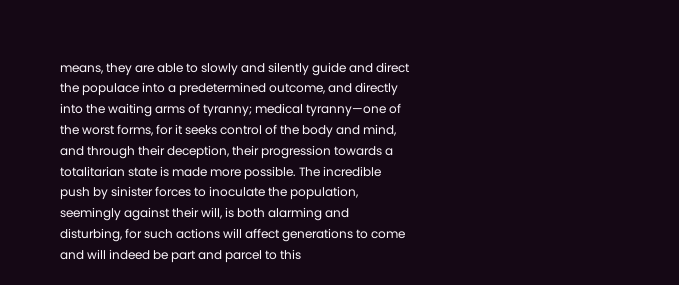means, they are able to slowly and silently guide and direct the populace into a predetermined outcome, and directly into the waiting arms of tyranny; medical tyranny—one of the worst forms, for it seeks control of the body and mind, and through their deception, their progression towards a totalitarian state is made more possible. The incredible push by sinister forces to inoculate the population, seemingly against their will, is both alarming and disturbing, for such actions will affect generations to come and will indeed be part and parcel to this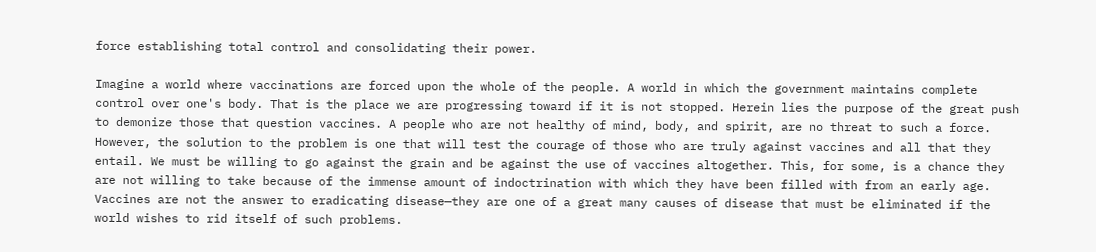force establishing total control and consolidating their power.

Imagine a world where vaccinations are forced upon the whole of the people. A world in which the government maintains complete control over one's body. That is the place we are progressing toward if it is not stopped. Herein lies the purpose of the great push to demonize those that question vaccines. A people who are not healthy of mind, body, and spirit, are no threat to such a force. However, the solution to the problem is one that will test the courage of those who are truly against vaccines and all that they entail. We must be willing to go against the grain and be against the use of vaccines altogether. This, for some, is a chance they are not willing to take because of the immense amount of indoctrination with which they have been filled with from an early age. Vaccines are not the answer to eradicating disease—they are one of a great many causes of disease that must be eliminated if the world wishes to rid itself of such problems.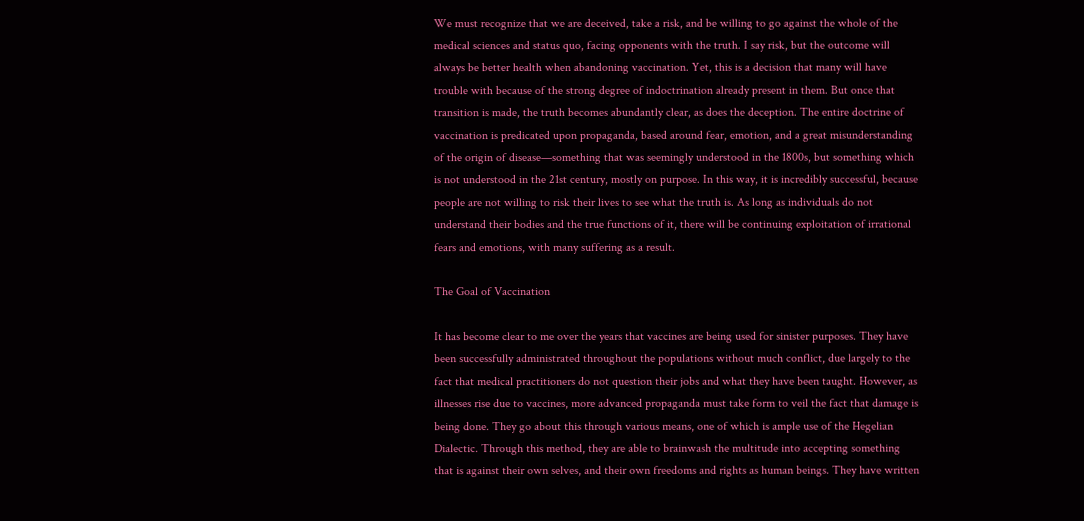We must recognize that we are deceived, take a risk, and be willing to go against the whole of the medical sciences and status quo, facing opponents with the truth. I say risk, but the outcome will always be better health when abandoning vaccination. Yet, this is a decision that many will have trouble with because of the strong degree of indoctrination already present in them. But once that transition is made, the truth becomes abundantly clear, as does the deception. The entire doctrine of vaccination is predicated upon propaganda, based around fear, emotion, and a great misunderstanding of the origin of disease—something that was seemingly understood in the 1800s, but something which is not understood in the 21st century, mostly on purpose. In this way, it is incredibly successful, because people are not willing to risk their lives to see what the truth is. As long as individuals do not understand their bodies and the true functions of it, there will be continuing exploitation of irrational fears and emotions, with many suffering as a result.

The Goal of Vaccination

It has become clear to me over the years that vaccines are being used for sinister purposes. They have been successfully administrated throughout the populations without much conflict, due largely to the fact that medical practitioners do not question their jobs and what they have been taught. However, as illnesses rise due to vaccines, more advanced propaganda must take form to veil the fact that damage is being done. They go about this through various means, one of which is ample use of the Hegelian Dialectic. Through this method, they are able to brainwash the multitude into accepting something that is against their own selves, and their own freedoms and rights as human beings. They have written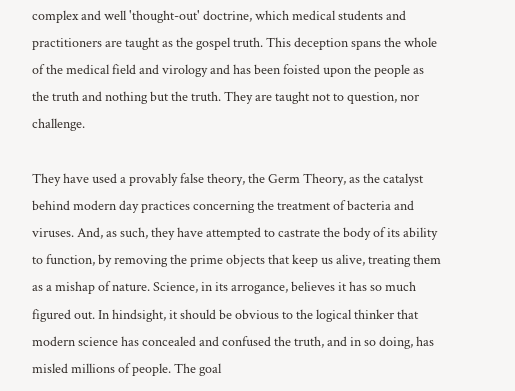complex and well 'thought-out' doctrine, which medical students and practitioners are taught as the gospel truth. This deception spans the whole of the medical field and virology and has been foisted upon the people as the truth and nothing but the truth. They are taught not to question, nor challenge.

They have used a provably false theory, the Germ Theory, as the catalyst behind modern day practices concerning the treatment of bacteria and viruses. And, as such, they have attempted to castrate the body of its ability to function, by removing the prime objects that keep us alive, treating them as a mishap of nature. Science, in its arrogance, believes it has so much figured out. In hindsight, it should be obvious to the logical thinker that modern science has concealed and confused the truth, and in so doing, has misled millions of people. The goal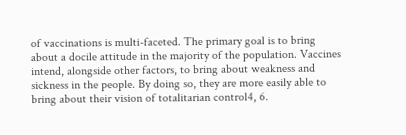of vaccinations is multi-faceted. The primary goal is to bring about a docile attitude in the majority of the population. Vaccines intend, alongside other factors, to bring about weakness and sickness in the people. By doing so, they are more easily able to bring about their vision of totalitarian control4, 6.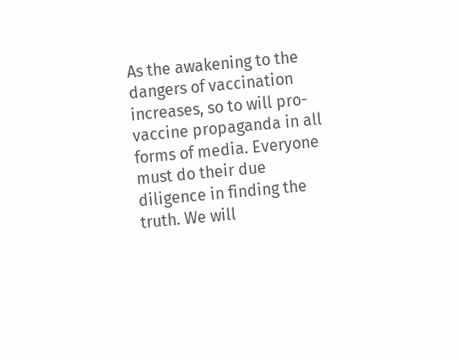As the awakening to the dangers of vaccination increases, so to will pro-vaccine propaganda in all forms of media. Everyone must do their due diligence in finding the truth. We will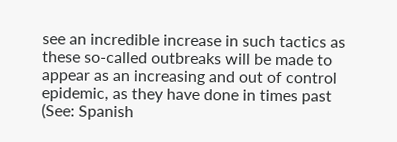see an incredible increase in such tactics as these so-called outbreaks will be made to appear as an increasing and out of control epidemic, as they have done in times past (See: Spanish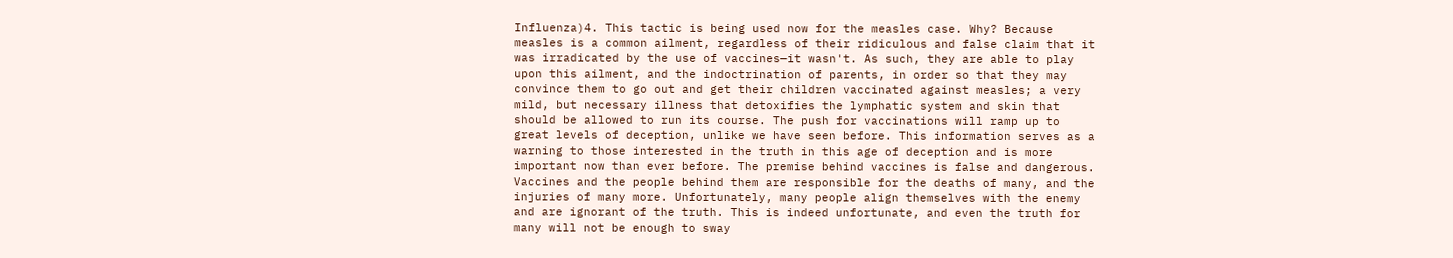Influenza)4. This tactic is being used now for the measles case. Why? Because measles is a common ailment, regardless of their ridiculous and false claim that it was irradicated by the use of vaccines—it wasn't. As such, they are able to play upon this ailment, and the indoctrination of parents, in order so that they may convince them to go out and get their children vaccinated against measles; a very mild, but necessary illness that detoxifies the lymphatic system and skin that should be allowed to run its course. The push for vaccinations will ramp up to great levels of deception, unlike we have seen before. This information serves as a warning to those interested in the truth in this age of deception and is more important now than ever before. The premise behind vaccines is false and dangerous. Vaccines and the people behind them are responsible for the deaths of many, and the injuries of many more. Unfortunately, many people align themselves with the enemy and are ignorant of the truth. This is indeed unfortunate, and even the truth for many will not be enough to sway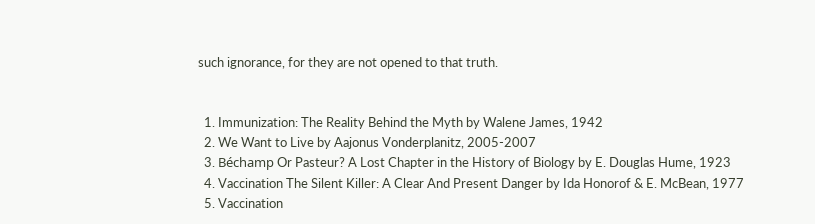such ignorance, for they are not opened to that truth.


  1. Immunization: The Reality Behind the Myth by Walene James, 1942
  2. We Want to Live by Aajonus Vonderplanitz, 2005-2007
  3. Béchamp Or Pasteur? A Lost Chapter in the History of Biology by E. Douglas Hume, 1923
  4. Vaccination The Silent Killer: A Clear And Present Danger by Ida Honorof & E. McBean, 1977
  5. Vaccination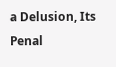a Delusion, Its Penal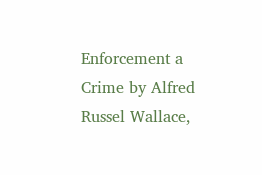Enforcement a Crime by Alfred Russel Wallace,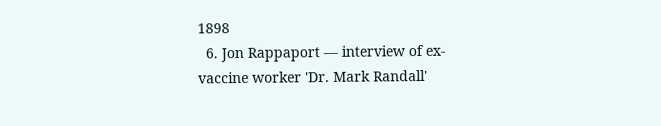1898
  6. Jon Rappaport — interview of ex-vaccine worker 'Dr. Mark Randall'